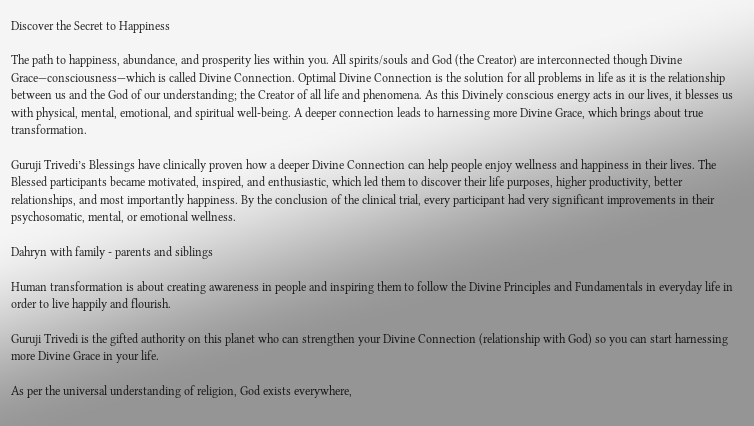Discover the Secret to Happiness

The path to happiness, abundance, and prosperity lies within you. All spirits/souls and God (the Creator) are interconnected though Divine Grace—consciousness—which is called Divine Connection. Optimal Divine Connection is the solution for all problems in life as it is the relationship between us and the God of our understanding; the Creator of all life and phenomena. As this Divinely conscious energy acts in our lives, it blesses us with physical, mental, emotional, and spiritual well-being. A deeper connection leads to harnessing more Divine Grace, which brings about true transformation.

Guruji Trivedi’s Blessings have clinically proven how a deeper Divine Connection can help people enjoy wellness and happiness in their lives. The Blessed participants became motivated, inspired, and enthusiastic, which led them to discover their life purposes, higher productivity, better relationships, and most importantly happiness. By the conclusion of the clinical trial, every participant had very significant improvements in their psychosomatic, mental, or emotional wellness.

Dahryn with family - parents and siblings

Human transformation is about creating awareness in people and inspiring them to follow the Divine Principles and Fundamentals in everyday life in order to live happily and flourish.

Guruji Trivedi is the gifted authority on this planet who can strengthen your Divine Connection (relationship with God) so you can start harnessing more Divine Grace in your life.

As per the universal understanding of religion, God exists everywhere,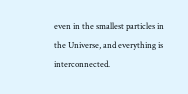even in the smallest particles in the Universe, and everything is interconnected.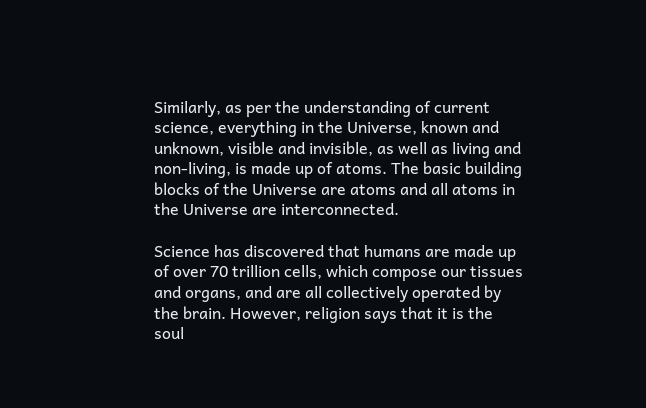Similarly, as per the understanding of current science, everything in the Universe, known and unknown, visible and invisible, as well as living and non-living, is made up of atoms. The basic building blocks of the Universe are atoms and all atoms in the Universe are interconnected.

Science has discovered that humans are made up of over 70 trillion cells, which compose our tissues and organs, and are all collectively operated by the brain. However, religion says that it is the soul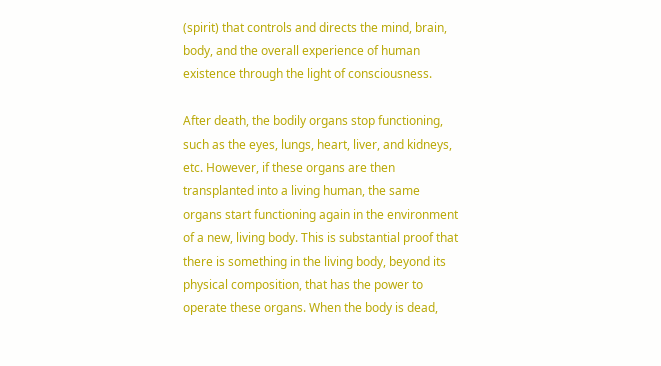(spirit) that controls and directs the mind, brain, body, and the overall experience of human existence through the light of consciousness.

After death, the bodily organs stop functioning, such as the eyes, lungs, heart, liver, and kidneys, etc. However, if these organs are then transplanted into a living human, the same organs start functioning again in the environment of a new, living body. This is substantial proof that there is something in the living body, beyond its physical composition, that has the power to operate these organs. When the body is dead,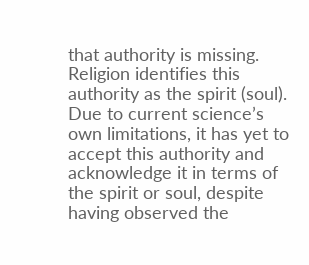that authority is missing. Religion identifies this authority as the spirit (soul). Due to current science’s own limitations, it has yet to accept this authority and acknowledge it in terms of the spirit or soul, despite having observed the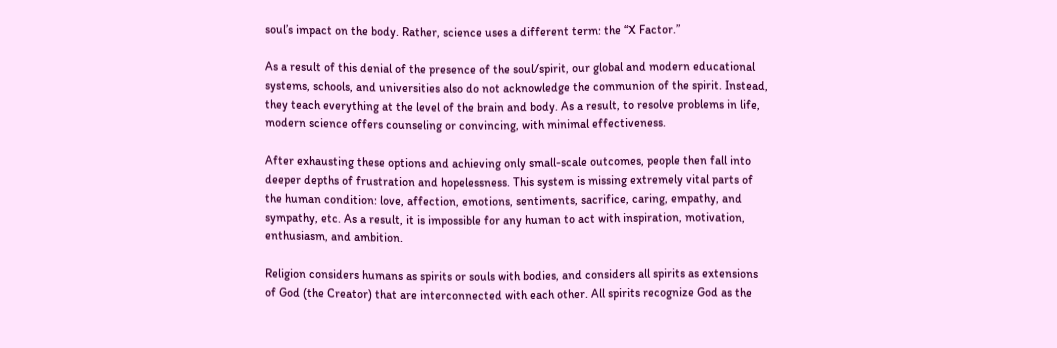soul’s impact on the body. Rather, science uses a different term: the “X Factor.”

As a result of this denial of the presence of the soul/spirit, our global and modern educational systems, schools, and universities also do not acknowledge the communion of the spirit. Instead, they teach everything at the level of the brain and body. As a result, to resolve problems in life, modern science offers counseling or convincing, with minimal effectiveness.

After exhausting these options and achieving only small-scale outcomes, people then fall into deeper depths of frustration and hopelessness. This system is missing extremely vital parts of the human condition: love, affection, emotions, sentiments, sacrifice, caring, empathy, and sympathy, etc. As a result, it is impossible for any human to act with inspiration, motivation, enthusiasm, and ambition.

Religion considers humans as spirits or souls with bodies, and considers all spirits as extensions of God (the Creator) that are interconnected with each other. All spirits recognize God as the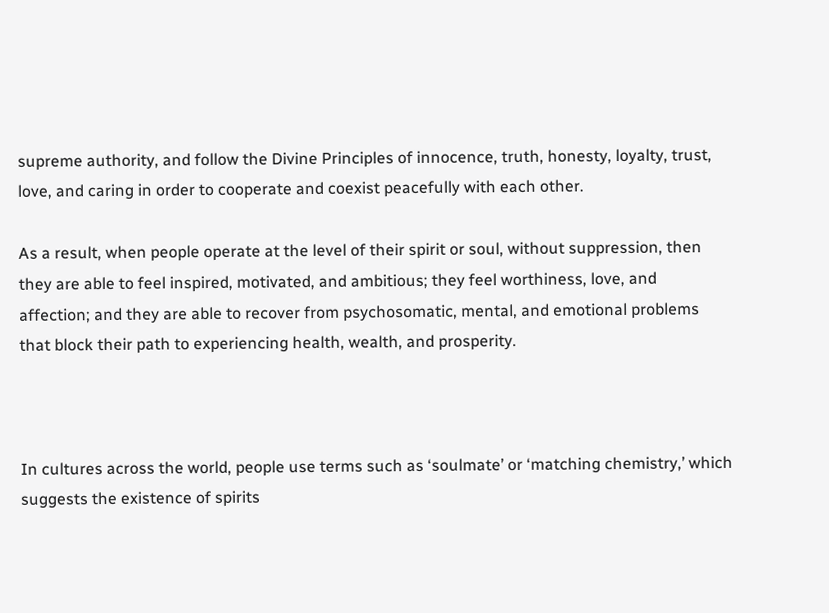supreme authority, and follow the Divine Principles of innocence, truth, honesty, loyalty, trust, love, and caring in order to cooperate and coexist peacefully with each other.

As a result, when people operate at the level of their spirit or soul, without suppression, then they are able to feel inspired, motivated, and ambitious; they feel worthiness, love, and affection; and they are able to recover from psychosomatic, mental, and emotional problems that block their path to experiencing health, wealth, and prosperity.



In cultures across the world, people use terms such as ‘soulmate’ or ‘matching chemistry,’ which suggests the existence of spirits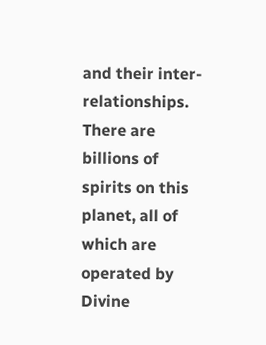and their inter-relationships. There are billions of spirits on this planet, all of which are operated by Divine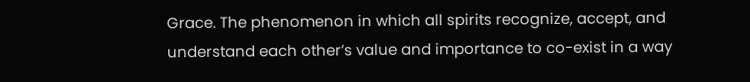Grace. The phenomenon in which all spirits recognize, accept, and understand each other’s value and importance to co-exist in a way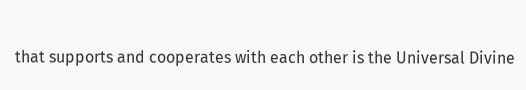that supports and cooperates with each other is the Universal Divine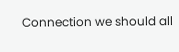Connection we should all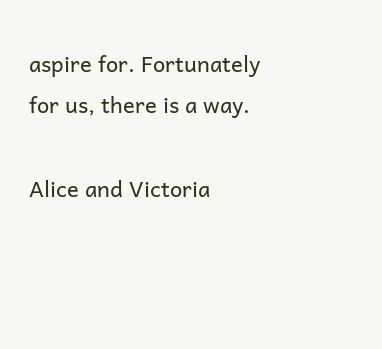aspire for. Fortunately for us, there is a way.

Alice and Victoria